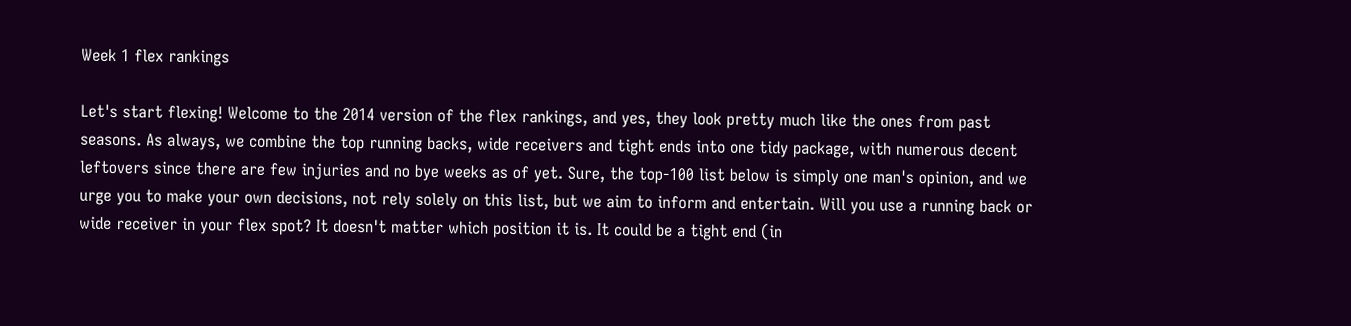Week 1 flex rankings

Let's start flexing! Welcome to the 2014 version of the flex rankings, and yes, they look pretty much like the ones from past seasons. As always, we combine the top running backs, wide receivers and tight ends into one tidy package, with numerous decent leftovers since there are few injuries and no bye weeks as of yet. Sure, the top-100 list below is simply one man's opinion, and we urge you to make your own decisions, not rely solely on this list, but we aim to inform and entertain. Will you use a running back or wide receiver in your flex spot? It doesn't matter which position it is. It could be a tight end (in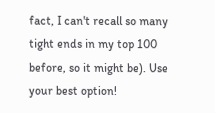fact, I can't recall so many tight ends in my top 100 before, so it might be). Use your best option!